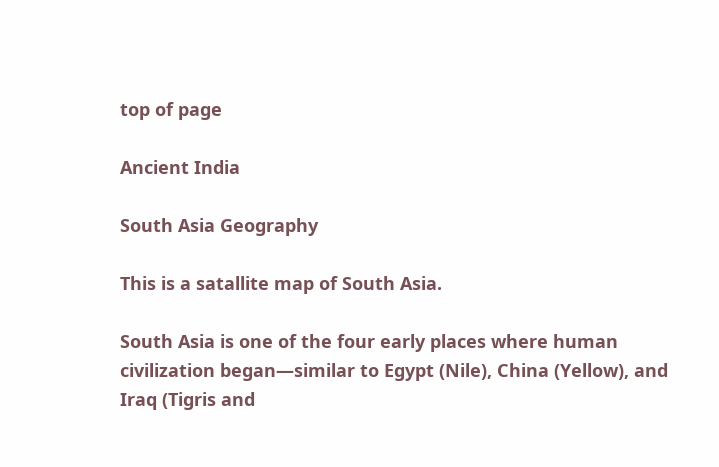top of page

Ancient India

South Asia Geography

This is a satallite map of South Asia.

South Asia is one of the four early places where human civilization began—similar to Egypt (Nile), China (Yellow), and Iraq (Tigris and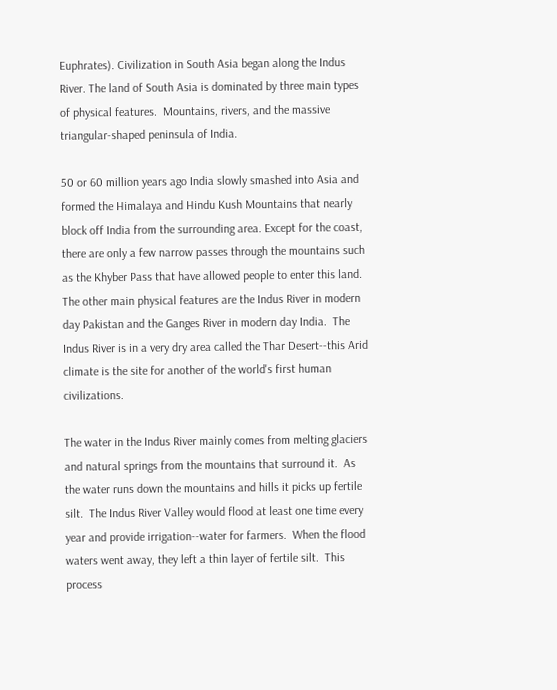Euphrates). Civilization in South Asia began along the Indus River. The land of South Asia is dominated by three main types of physical features.  Mountains, rivers, and the massive triangular-shaped peninsula of India.

50 or 60 million years ago India slowly smashed into Asia and formed the Himalaya and Hindu Kush Mountains that nearly block off India from the surrounding area. Except for the coast, there are only a few narrow passes through the mountains such as the Khyber Pass that have allowed people to enter this land.  The other main physical features are the Indus River in modern day Pakistan and the Ganges River in modern day India.  The Indus River is in a very dry area called the Thar Desert--this Arid climate is the site for another of the world's first human civilizations.

The water in the Indus River mainly comes from melting glaciers and natural springs from the mountains that surround it.  As the water runs down the mountains and hills it picks up fertile silt.  The Indus River Valley would flood at least one time every year and provide irrigation--water for farmers.  When the flood waters went away, they left a thin layer of fertile silt.  This process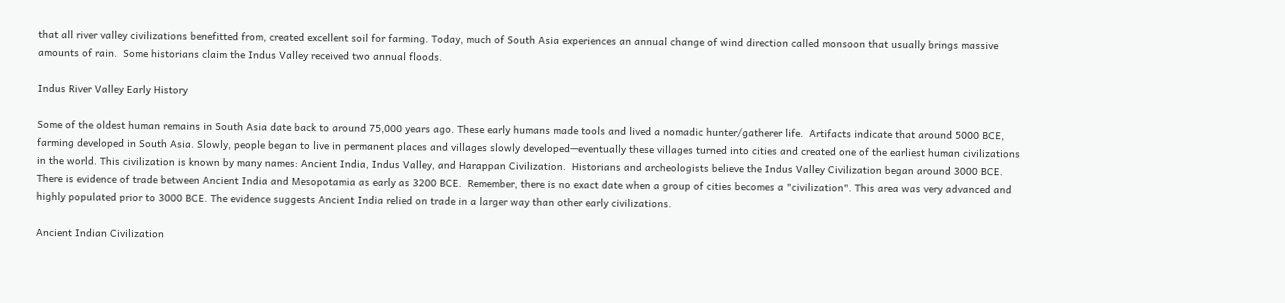that all river valley civilizations benefitted from, created excellent soil for farming. Today, much of South Asia experiences an annual change of wind direction called monsoon that usually brings massive amounts of rain.  Some historians claim the Indus Valley received two annual floods.

Indus River Valley Early History

Some of the oldest human remains in South Asia date back to around 75,000 years ago. These early humans made tools and lived a nomadic hunter/gatherer life.  Artifacts indicate that around 5000 BCE, farming developed in South Asia. Slowly, people began to live in permanent places and villages slowly developed—eventually these villages turned into cities and created one of the earliest human civilizations in the world. This civilization is known by many names: Ancient India, Indus Valley, and Harappan Civilization.  Historians and archeologists believe the Indus Valley Civilization began around 3000 BCE.  There is evidence of trade between Ancient India and Mesopotamia as early as 3200 BCE.  Remember, there is no exact date when a group of cities becomes a "civilization". This area was very advanced and highly populated prior to 3000 BCE. The evidence suggests Ancient India relied on trade in a larger way than other early civilizations.

Ancient Indian Civilization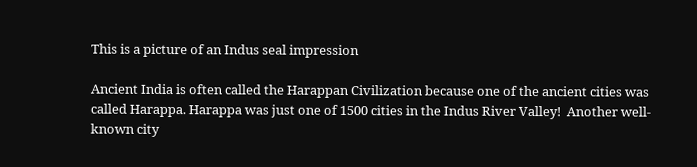This is a picture of an Indus seal impression

Ancient India is often called the Harappan Civilization because one of the ancient cities was called Harappa. Harappa was just one of 1500 cities in the Indus River Valley!  Another well-known city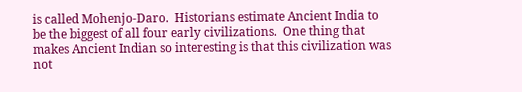is called Mohenjo-Daro.  Historians estimate Ancient India to be the biggest of all four early civilizations.  One thing that makes Ancient Indian so interesting is that this civilization was not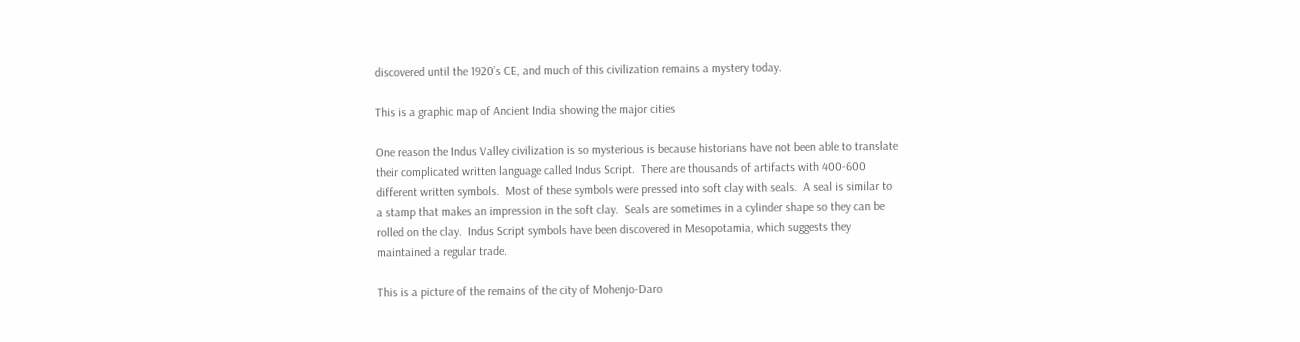discovered until the 1920’s CE, and much of this civilization remains a mystery today.

This is a graphic map of Ancient India showing the major cities

One reason the Indus Valley civilization is so mysterious is because historians have not been able to translate their complicated written language called Indus Script.  There are thousands of artifacts with 400-600 different written symbols.  Most of these symbols were pressed into soft clay with seals.  A seal is similar to a stamp that makes an impression in the soft clay.  Seals are sometimes in a cylinder shape so they can be rolled on the clay.  Indus Script symbols have been discovered in Mesopotamia, which suggests they maintained a regular trade.

This is a picture of the remains of the city of Mohenjo-Daro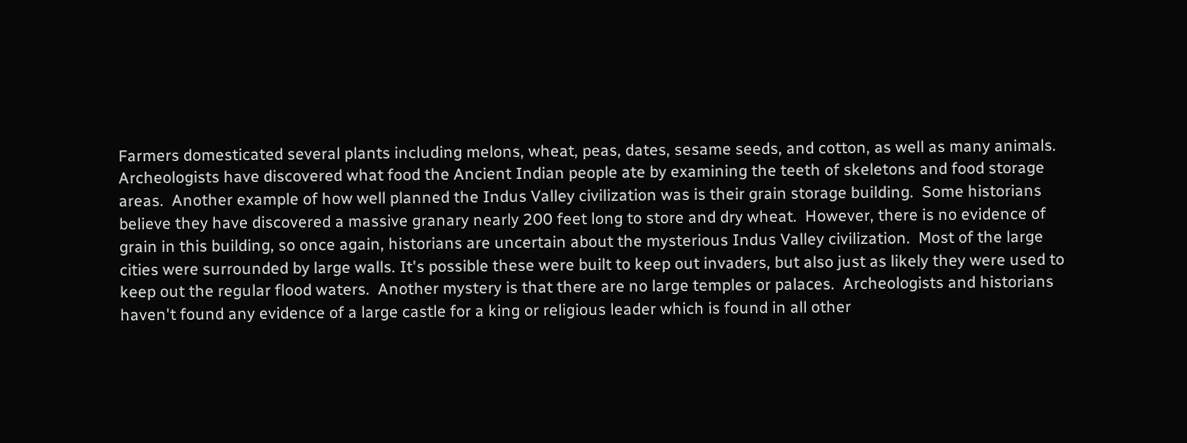Farmers domesticated several plants including melons, wheat, peas, dates, sesame seeds, and cotton, as well as many animals.  Archeologists have discovered what food the Ancient Indian people ate by examining the teeth of skeletons and food storage areas.  Another example of how well planned the Indus Valley civilization was is their grain storage building.  Some historians believe they have discovered a massive granary nearly 200 feet long to store and dry wheat.  However, there is no evidence of grain in this building, so once again, historians are uncertain about the mysterious Indus Valley civilization.  Most of the large cities were surrounded by large walls. It's possible these were built to keep out invaders, but also just as likely they were used to keep out the regular flood waters.  Another mystery is that there are no large temples or palaces.  Archeologists and historians haven't found any evidence of a large castle for a king or religious leader which is found in all other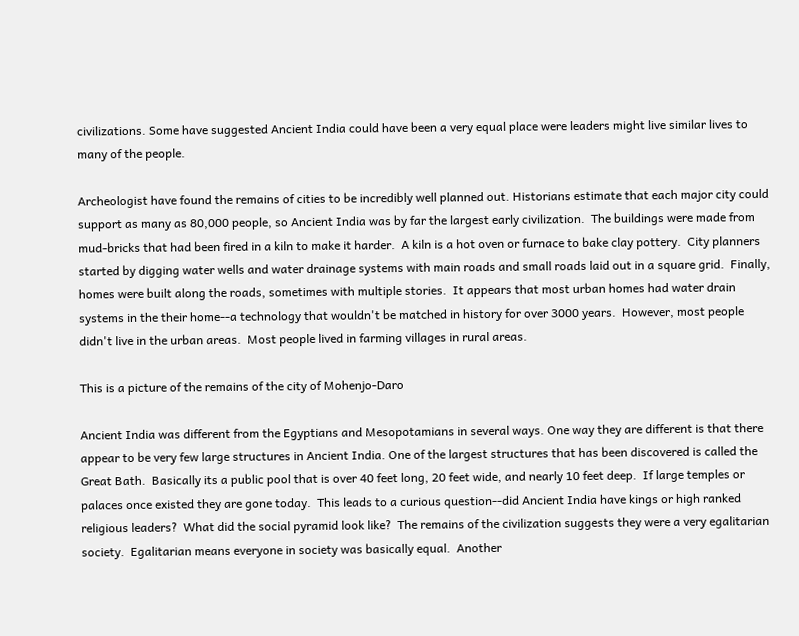civilizations. Some have suggested Ancient India could have been a very equal place were leaders might live similar lives to many of the people.

Archeologist have found the remains of cities to be incredibly well planned out. Historians estimate that each major city could support as many as 80,000 people, so Ancient India was by far the largest early civilization.  The buildings were made from mud-bricks that had been fired in a kiln to make it harder.  A kiln is a hot oven or furnace to bake clay pottery.  City planners started by digging water wells and water drainage systems with main roads and small roads laid out in a square grid.  Finally, homes were built along the roads, sometimes with multiple stories.  It appears that most urban homes had water drain systems in the their home--a technology that wouldn't be matched in history for over 3000 years.  However, most people didn't live in the urban areas.  Most people lived in farming villages in rural areas.

This is a picture of the remains of the city of Mohenjo-Daro

Ancient India was different from the Egyptians and Mesopotamians in several ways. One way they are different is that there appear to be very few large structures in Ancient India. One of the largest structures that has been discovered is called the Great Bath.  Basically its a public pool that is over 40 feet long, 20 feet wide, and nearly 10 feet deep.  If large temples or palaces once existed they are gone today.  This leads to a curious question--did Ancient India have kings or high ranked religious leaders?  What did the social pyramid look like?  The remains of the civilization suggests they were a very egalitarian society.  Egalitarian means everyone in society was basically equal.  Another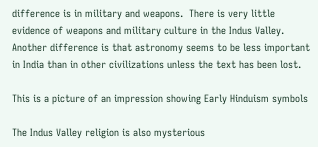difference is in military and weapons.  There is very little evidence of weapons and military culture in the Indus Valley.  Another difference is that astronomy seems to be less important in India than in other civilizations unless the text has been lost.

This is a picture of an impression showing Early Hinduism symbols

The Indus Valley religion is also mysterious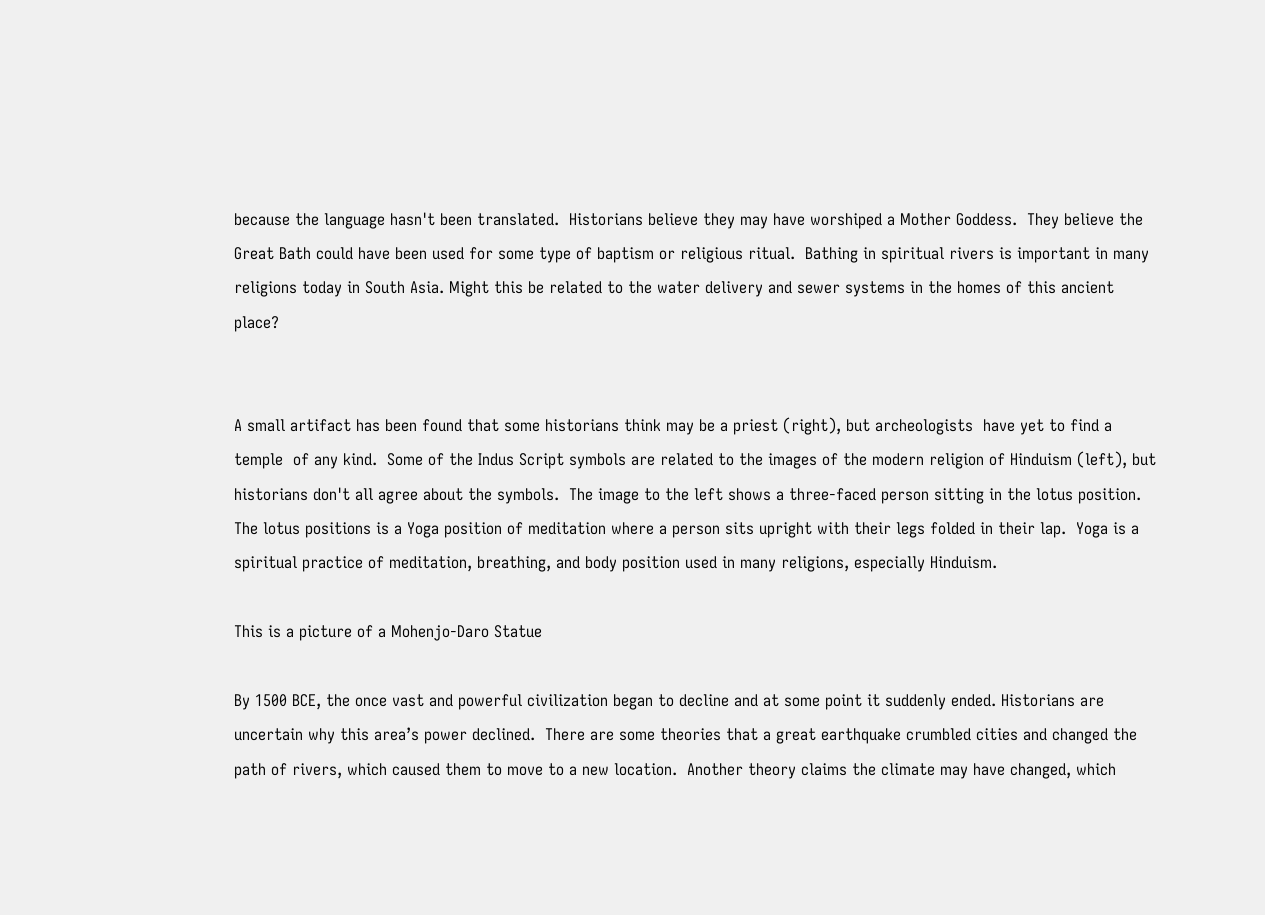because the language hasn't been translated.  Historians believe they may have worshiped a Mother Goddess.  They believe the Great Bath could have been used for some type of baptism or religious ritual.  Bathing in spiritual rivers is important in many religions today in South Asia. Might this be related to the water delivery and sewer systems in the homes of this ancient place?


A small artifact has been found that some historians think may be a priest (right), but archeologists  have yet to find a temple  of any kind.  Some of the Indus Script symbols are related to the images of the modern religion of Hinduism (left), but historians don't all agree about the symbols.  The image to the left shows a three-faced person sitting in the lotus position.  The lotus positions is a Yoga position of meditation where a person sits upright with their legs folded in their lap.  Yoga is a spiritual practice of meditation, breathing, and body position used in many religions, especially Hinduism.

This is a picture of a Mohenjo-Daro Statue

By 1500 BCE, the once vast and powerful civilization began to decline and at some point it suddenly ended. Historians are uncertain why this area’s power declined.  There are some theories that a great earthquake crumbled cities and changed the path of rivers, which caused them to move to a new location.  Another theory claims the climate may have changed, which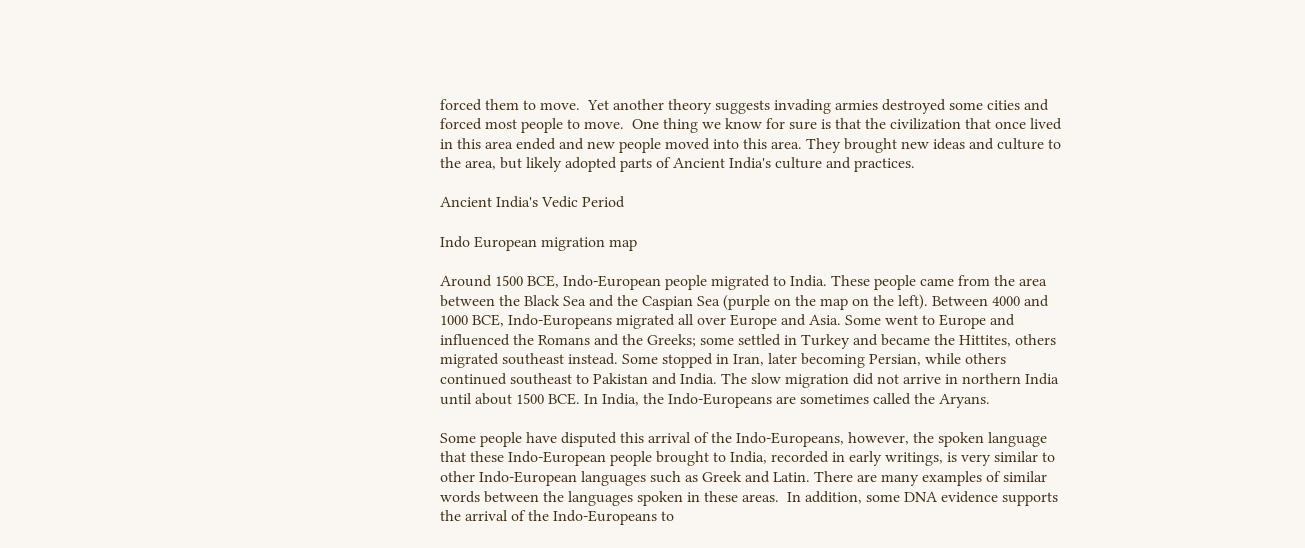forced them to move.  Yet another theory suggests invading armies destroyed some cities and forced most people to move.  One thing we know for sure is that the civilization that once lived in this area ended and new people moved into this area. They brought new ideas and culture to the area, but likely adopted parts of Ancient India's culture and practices.

Ancient India's Vedic Period

Indo European migration map

Around 1500 BCE, Indo-European people migrated to India. These people came from the area between the Black Sea and the Caspian Sea (purple on the map on the left). Between 4000 and 1000 BCE, Indo-Europeans migrated all over Europe and Asia. Some went to Europe and influenced the Romans and the Greeks; some settled in Turkey and became the Hittites, others migrated southeast instead. Some stopped in Iran, later becoming Persian, while others continued southeast to Pakistan and India. The slow migration did not arrive in northern India until about 1500 BCE. In India, the Indo-Europeans are sometimes called the Aryans.

Some people have disputed this arrival of the Indo-Europeans, however, the spoken language that these Indo-European people brought to India, recorded in early writings, is very similar to other Indo-European languages such as Greek and Latin. There are many examples of similar words between the languages spoken in these areas.  In addition, some DNA evidence supports the arrival of the Indo-Europeans to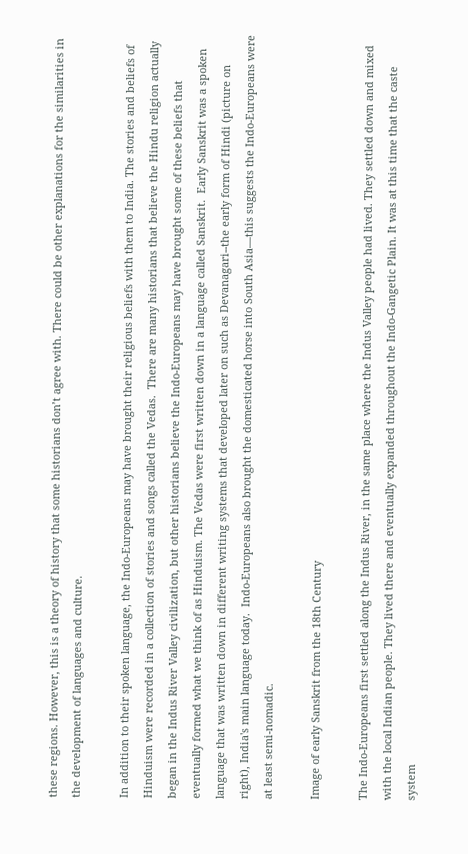these regions. However, this is a theory of history that some historians don’t agree with. There could be other explanations for the similarities in the development of languages and culture.

In addition to their spoken language, the Indo-Europeans may have brought their religious beliefs with them to India. The stories and beliefs of Hinduism were recorded in a collection of stories and songs called the Vedas.  There are many historians that believe the Hindu religion actually began in the Indus River Valley civilization, but other historians believe the Indo-Europeans may have brought some of these beliefs that eventually formed what we think of as Hinduism. The Vedas were first written down in a language called Sanskrit.  Early Sanskrit was a spoken language that was written down in different writing systems that developed later on such as Devanagari--the early form of Hindi (picture on right), India's main language today.  Indo-Europeans also brought the domesticated horse into South Asia—this suggests the Indo-Europeans were at least semi-nomadic.

Image of early Sanskrit from the 18th Century

The Indo-Europeans first settled along the Indus River, in the same place where the Indus Valley people had lived. They settled down and mixed with the local Indian people. They lived there and eventually expanded throughout the Indo-Gangetic Plain. It was at this time that the caste system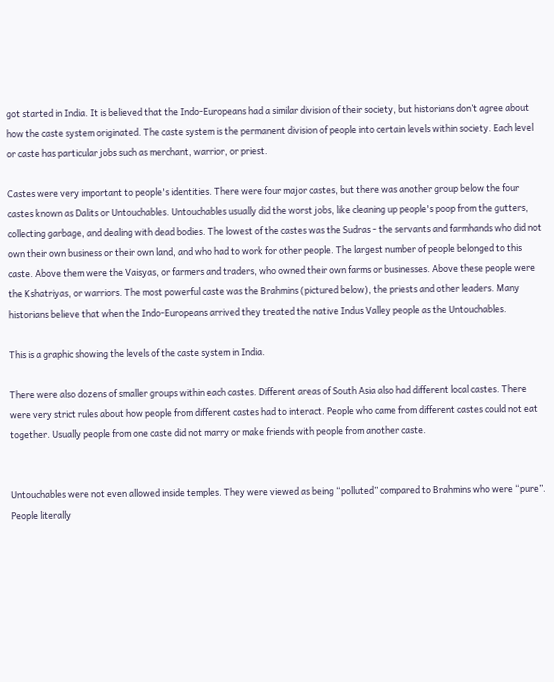got started in India. It is believed that the Indo-Europeans had a similar division of their society, but historians don’t agree about how the caste system originated. The caste system is the permanent division of people into certain levels within society. Each level or caste has particular jobs such as merchant, warrior, or priest.

Castes were very important to people's identities. There were four major castes, but there was another group below the four castes known as Dalits or Untouchables. Untouchables usually did the worst jobs, like cleaning up people's poop from the gutters, collecting garbage, and dealing with dead bodies. The lowest of the castes was the Sudras - the servants and farmhands who did not own their own business or their own land, and who had to work for other people. The largest number of people belonged to this caste. Above them were the Vaisyas, or farmers and traders, who owned their own farms or businesses. Above these people were the Kshatriyas, or warriors. The most powerful caste was the Brahmins (pictured below), the priests and other leaders. Many historians believe that when the Indo-Europeans arrived they treated the native Indus Valley people as the Untouchables.

This is a graphic showing the levels of the caste system in India.

There were also dozens of smaller groups within each castes. Different areas of South Asia also had different local castes. There were very strict rules about how people from different castes had to interact. People who came from different castes could not eat together. Usually people from one caste did not marry or make friends with people from another caste.


Untouchables were not even allowed inside temples. They were viewed as being “polluted” compared to Brahmins who were “pure”. People literally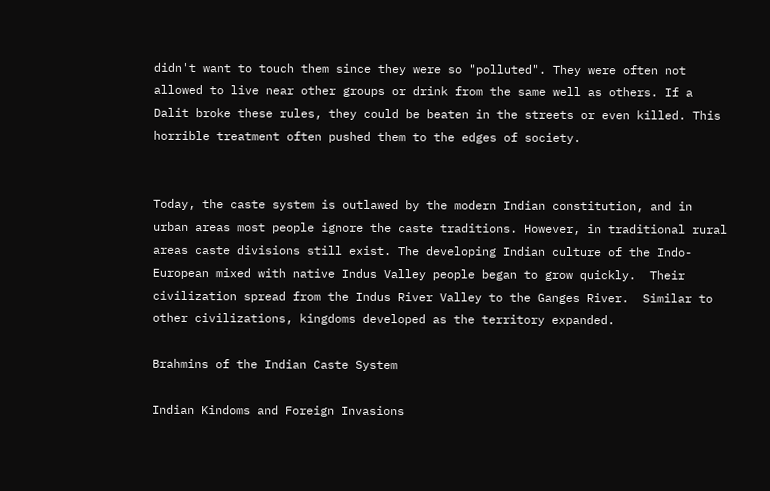didn't want to touch them since they were so "polluted". They were often not allowed to live near other groups or drink from the same well as others. If a Dalit broke these rules, they could be beaten in the streets or even killed. This horrible treatment often pushed them to the edges of society.


Today, the caste system is outlawed by the modern Indian constitution, and in urban areas most people ignore the caste traditions. However, in traditional rural areas caste divisions still exist. The developing Indian culture of the Indo-European mixed with native Indus Valley people began to grow quickly.  Their civilization spread from the Indus River Valley to the Ganges River.  Similar to other civilizations, kingdoms developed as the territory expanded.

Brahmins of the Indian Caste System

Indian Kindoms and Foreign Invasions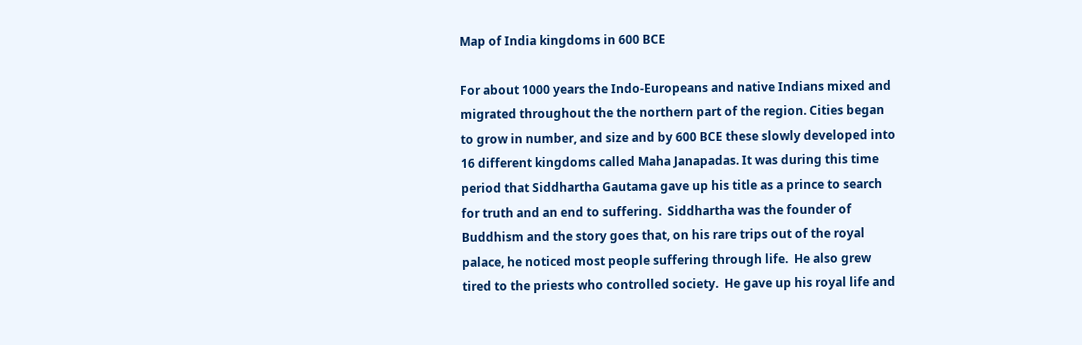Map of India kingdoms in 600 BCE

For about 1000 years the Indo-Europeans and native Indians mixed and migrated throughout the the northern part of the region. Cities began to grow in number, and size and by 600 BCE these slowly developed into 16 different kingdoms called Maha Janapadas. It was during this time period that Siddhartha Gautama gave up his title as a prince to search for truth and an end to suffering.  Siddhartha was the founder of Buddhism and the story goes that, on his rare trips out of the royal palace, he noticed most people suffering through life.  He also grew tired to the priests who controlled society.  He gave up his royal life and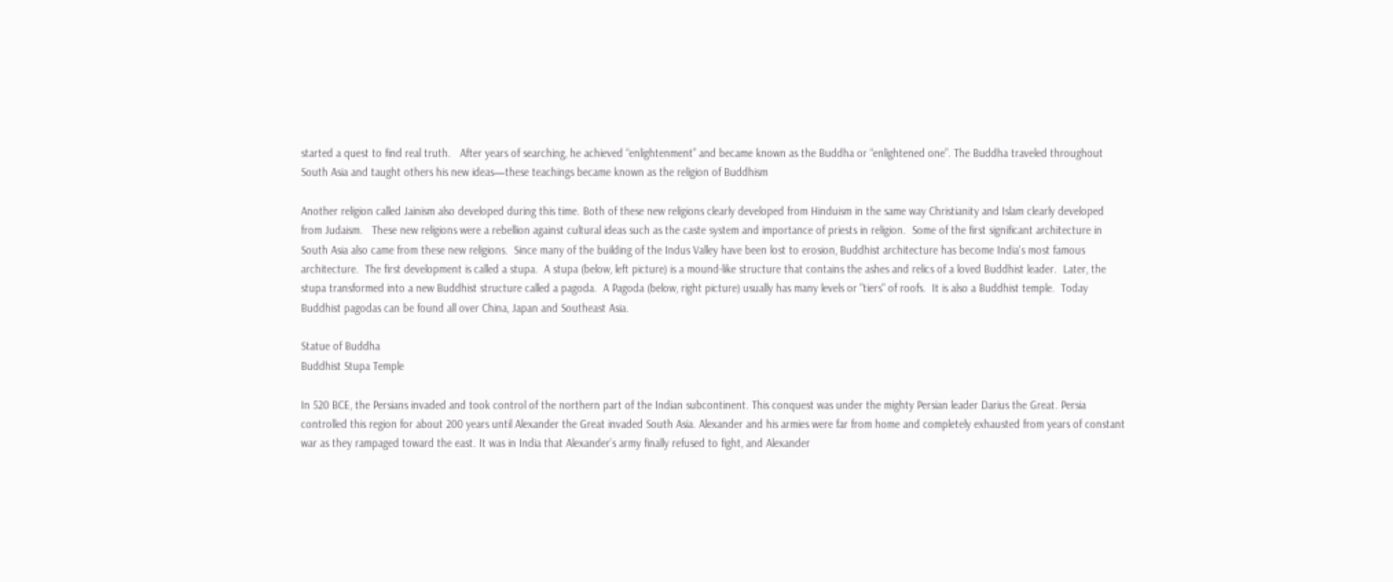started a quest to find real truth.   After years of searching, he achieved “enlightenment” and became known as the Buddha or “enlightened one”. The Buddha traveled throughout South Asia and taught others his new ideas—these teachings became known as the religion of Buddhism

Another religion called Jainism also developed during this time. Both of these new religions clearly developed from Hinduism in the same way Christianity and Islam clearly developed from Judaism.   These new religions were a rebellion against cultural ideas such as the caste system and importance of priests in religion.  Some of the first significant architecture in South Asia also came from these new religions.  Since many of the building of the Indus Valley have been lost to erosion, Buddhist architecture has become India's most famous architecture.  The first development is called a stupa.  A stupa (below, left picture) is a mound-like structure that contains the ashes and relics of a loved Buddhist leader.  Later, the stupa transformed into a new Buddhist structure called a pagoda.  A Pagoda (below, right picture) usually has many levels or "tiers" of roofs.  It is also a Buddhist temple.  Today Buddhist pagodas can be found all over China, Japan and Southeast Asia.

Statue of Buddha
Buddhist Stupa Temple

In 520 BCE, the Persians invaded and took control of the northern part of the Indian subcontinent. This conquest was under the mighty Persian leader Darius the Great. Persia controlled this region for about 200 years until Alexander the Great invaded South Asia. Alexander and his armies were far from home and completely exhausted from years of constant war as they rampaged toward the east. It was in India that Alexander’s army finally refused to fight, and Alexander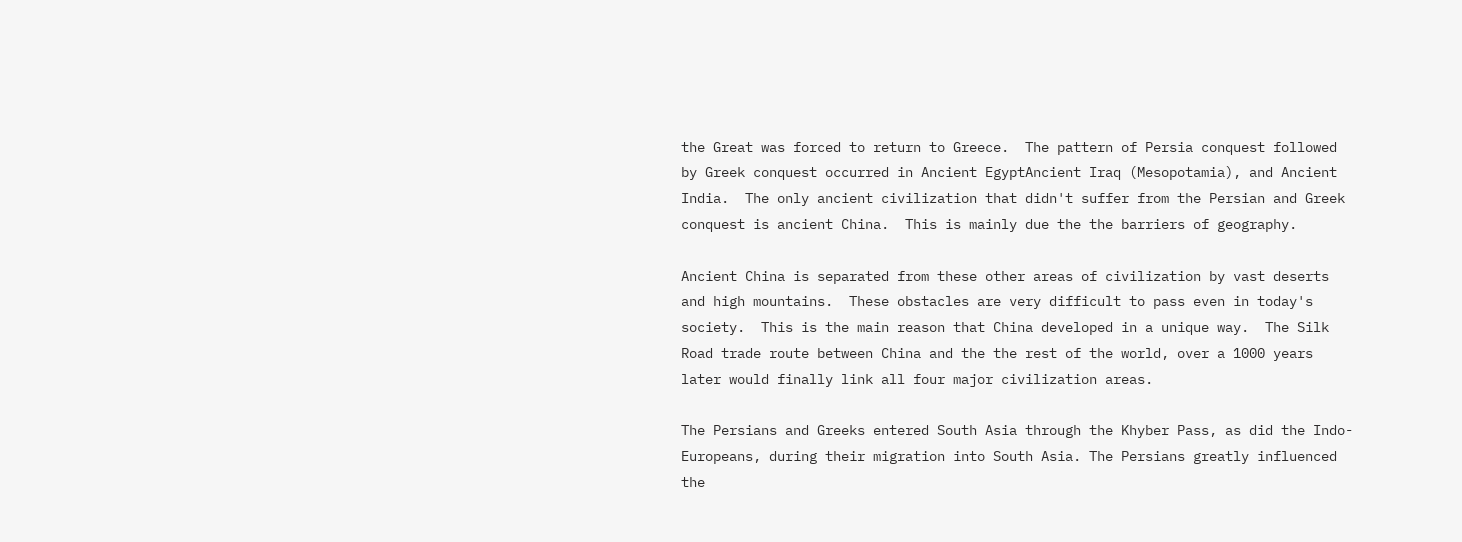the Great was forced to return to Greece.  The pattern of Persia conquest followed by Greek conquest occurred in Ancient EgyptAncient Iraq (Mesopotamia), and Ancient India.  The only ancient civilization that didn't suffer from the Persian and Greek conquest is ancient China.  This is mainly due the the barriers of geography.

Ancient China is separated from these other areas of civilization by vast deserts and high mountains.  These obstacles are very difficult to pass even in today's society.  This is the main reason that China developed in a unique way.  The Silk Road trade route between China and the the rest of the world, over a 1000 years later would finally link all four major civilization areas.

The Persians and Greeks entered South Asia through the Khyber Pass, as did the Indo-Europeans, during their migration into South Asia. The Persians greatly influenced the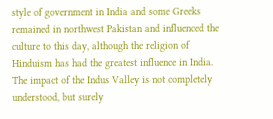style of government in India and some Greeks remained in northwest Pakistan and influenced the culture to this day, although the religion of Hinduism has had the greatest influence in India.  The impact of the Indus Valley is not completely understood, but surely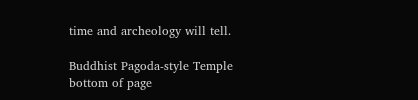time and archeology will tell.

Buddhist Pagoda-style Temple
bottom of page